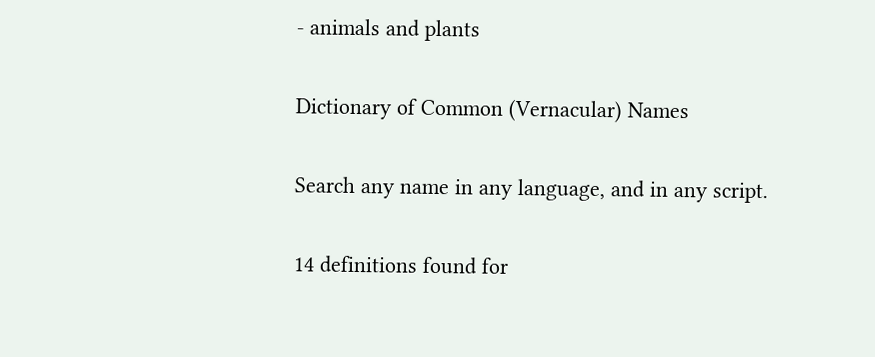- animals and plants

Dictionary of Common (Vernacular) Names

Search any name in any language, and in any script.

14 definitions found for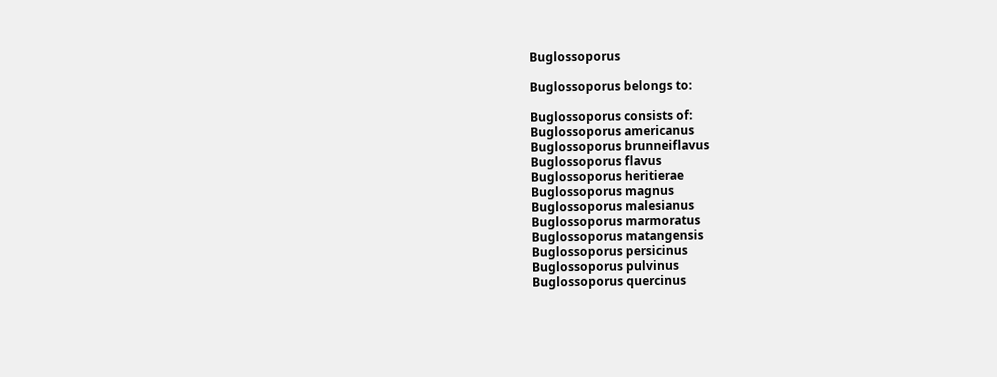Buglossoporus

Buglossoporus belongs to:

Buglossoporus consists of:
Buglossoporus americanus
Buglossoporus brunneiflavus
Buglossoporus flavus
Buglossoporus heritierae
Buglossoporus magnus
Buglossoporus malesianus
Buglossoporus marmoratus
Buglossoporus matangensis
Buglossoporus persicinus
Buglossoporus pulvinus
Buglossoporus quercinus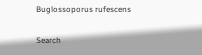Buglossoporus rufescens

Search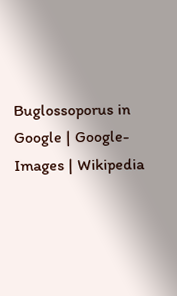Buglossoporus in Google | Google-Images | Wikipedia